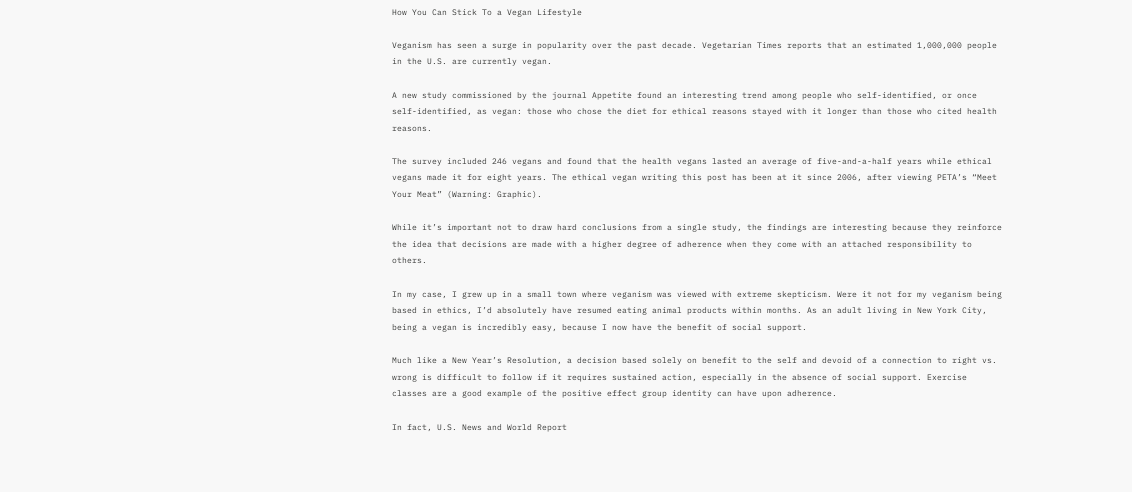How You Can Stick To a Vegan Lifestyle

Veganism has seen a surge in popularity over the past decade. Vegetarian Times reports that an estimated 1,000,000 people in the U.S. are currently vegan.

A new study commissioned by the journal Appetite found an interesting trend among people who self-identified, or once self-identified, as vegan: those who chose the diet for ethical reasons stayed with it longer than those who cited health reasons.

The survey included 246 vegans and found that the health vegans lasted an average of five-and-a-half years while ethical vegans made it for eight years. The ethical vegan writing this post has been at it since 2006, after viewing PETA’s “Meet Your Meat” (Warning: Graphic).

While it’s important not to draw hard conclusions from a single study, the findings are interesting because they reinforce the idea that decisions are made with a higher degree of adherence when they come with an attached responsibility to others.

In my case, I grew up in a small town where veganism was viewed with extreme skepticism. Were it not for my veganism being based in ethics, I’d absolutely have resumed eating animal products within months. As an adult living in New York City, being a vegan is incredibly easy, because I now have the benefit of social support.

Much like a New Year’s Resolution, a decision based solely on benefit to the self and devoid of a connection to right vs. wrong is difficult to follow if it requires sustained action, especially in the absence of social support. Exercise classes are a good example of the positive effect group identity can have upon adherence.

In fact, U.S. News and World Report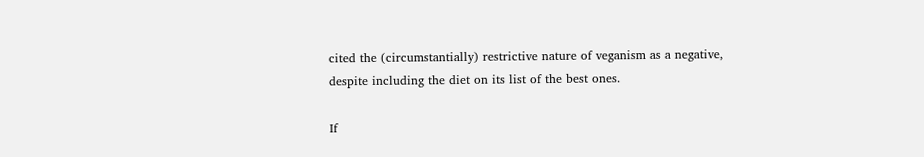cited the (circumstantially) restrictive nature of veganism as a negative, despite including the diet on its list of the best ones.

If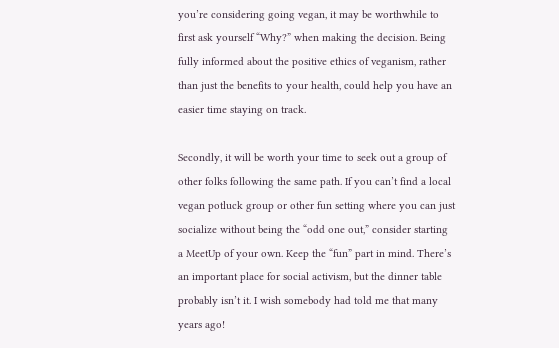you’re considering going vegan, it may be worthwhile to first ask yourself “Why?” when making the decision. Being fully informed about the positive ethics of veganism, rather than just the benefits to your health, could help you have an easier time staying on track.

Secondly, it will be worth your time to seek out a group of other folks following the same path. If you can’t find a local vegan potluck group or other fun setting where you can just socialize without being the “odd one out,” consider starting a MeetUp of your own. Keep the “fun” part in mind. There’s an important place for social activism, but the dinner table probably isn’t it. I wish somebody had told me that many years ago!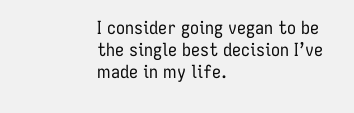I consider going vegan to be the single best decision I’ve made in my life.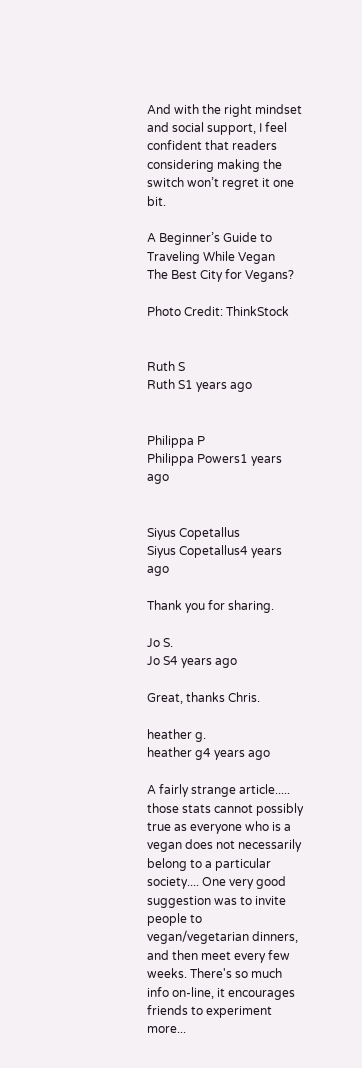And with the right mindset and social support, I feel confident that readers considering making the switch won’t regret it one bit.

A Beginner’s Guide to Traveling While Vegan
The Best City for Vegans?

Photo Credit: ThinkStock


Ruth S
Ruth S1 years ago


Philippa P
Philippa Powers1 years ago


Siyus Copetallus
Siyus Copetallus4 years ago

Thank you for sharing.

Jo S.
Jo S4 years ago

Great, thanks Chris.

heather g.
heather g4 years ago

A fairly strange article..... those stats cannot possibly true as everyone who is a vegan does not necessarily belong to a particular society.... One very good suggestion was to invite people to vegan/vegetarian dinners, and then meet every few weeks. There's so much info on-line, it encourages friends to experiment more...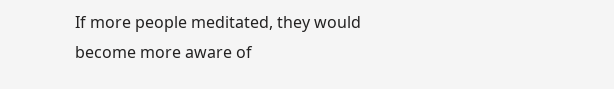If more people meditated, they would become more aware of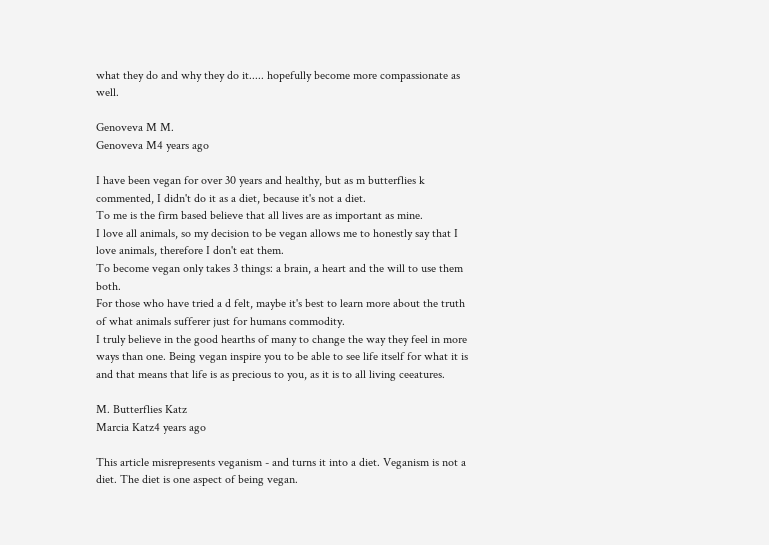what they do and why they do it..... hopefully become more compassionate as well.

Genoveva M M.
Genoveva M4 years ago

I have been vegan for over 30 years and healthy, but as m butterflies k commented, I didn't do it as a diet, because it's not a diet.
To me is the firm based believe that all lives are as important as mine.
I love all animals, so my decision to be vegan allows me to honestly say that I love animals, therefore I don't eat them.
To become vegan only takes 3 things: a brain, a heart and the will to use them both.
For those who have tried a d felt, maybe it's best to learn more about the truth of what animals sufferer just for humans commodity.
I truly believe in the good hearths of many to change the way they feel in more ways than one. Being vegan inspire you to be able to see life itself for what it is and that means that life is as precious to you, as it is to all living ceeatures.

M. Butterflies Katz
Marcia Katz4 years ago

This article misrepresents veganism - and turns it into a diet. Veganism is not a diet. The diet is one aspect of being vegan.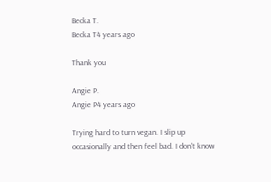Becka T.
Becka T4 years ago

Thank you

Angie P.
Angie P4 years ago

Trying hard to turn vegan. I slip up occasionally and then feel bad. I don't know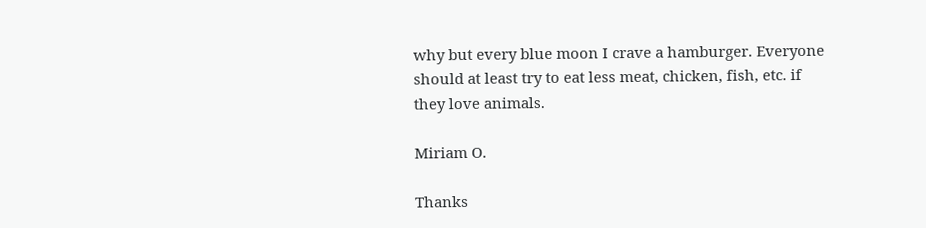why but every blue moon I crave a hamburger. Everyone should at least try to eat less meat, chicken, fish, etc. if they love animals.

Miriam O.

Thanks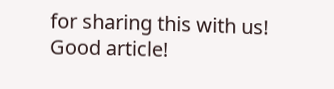for sharing this with us! Good article!